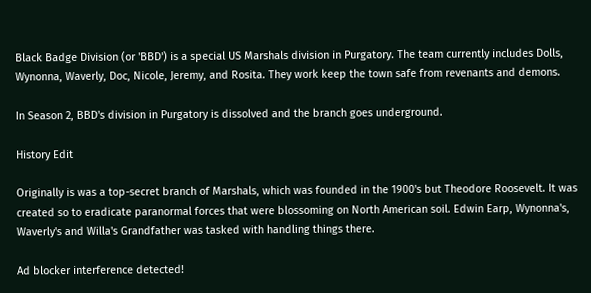Black Badge Division (or 'BBD') is a special US Marshals division in Purgatory. The team currently includes Dolls, Wynonna, Waverly, Doc, Nicole, Jeremy, and Rosita. They work keep the town safe from revenants and demons.

In Season 2, BBD's division in Purgatory is dissolved and the branch goes underground.

History Edit

Originally is was a top-secret branch of Marshals, which was founded in the 1900's but Theodore Roosevelt. It was created so to eradicate paranormal forces that were blossoming on North American soil. Edwin Earp, Wynonna's, Waverly's and Willa's Grandfather was tasked with handling things there.

Ad blocker interference detected!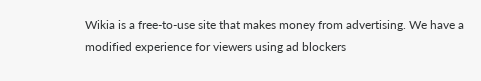Wikia is a free-to-use site that makes money from advertising. We have a modified experience for viewers using ad blockers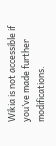Wikia is not accessible if you’ve made further modifications.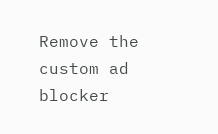Remove the custom ad blocker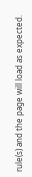rule(s) and the page will load as expected.